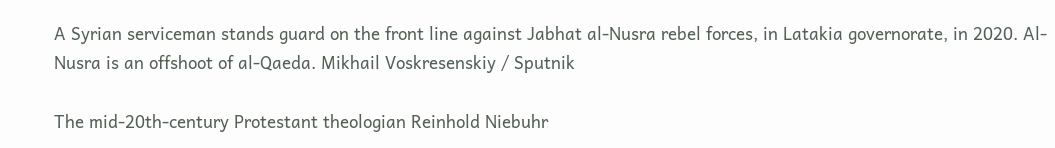A Syrian serviceman stands guard on the front line against Jabhat al-Nusra rebel forces, in Latakia governorate, in 2020. Al-Nusra is an offshoot of al-Qaeda. Mikhail Voskresenskiy / Sputnik

The mid-20th-century Protestant theologian Reinhold Niebuhr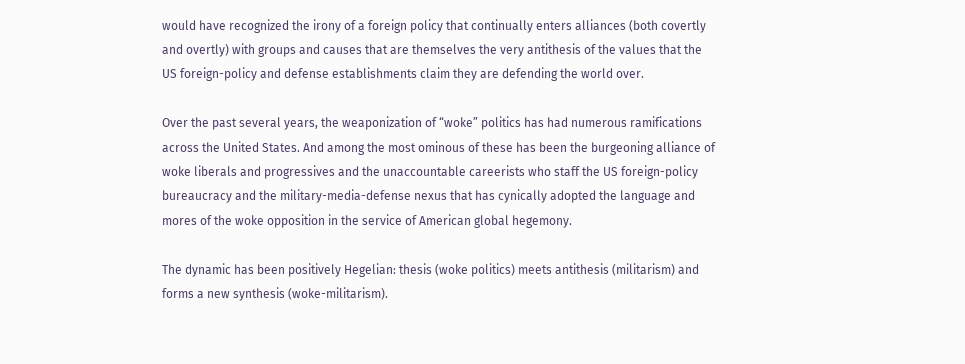would have recognized the irony of a foreign policy that continually enters alliances (both covertly and overtly) with groups and causes that are themselves the very antithesis of the values that the US foreign-policy and defense establishments claim they are defending the world over.

Over the past several years, the weaponization of “woke” politics has had numerous ramifications across the United States. And among the most ominous of these has been the burgeoning alliance of woke liberals and progressives and the unaccountable careerists who staff the US foreign-policy bureaucracy and the military-media-defense nexus that has cynically adopted the language and mores of the woke opposition in the service of American global hegemony.

The dynamic has been positively Hegelian: thesis (woke politics) meets antithesis (militarism) and forms a new synthesis (woke-militarism).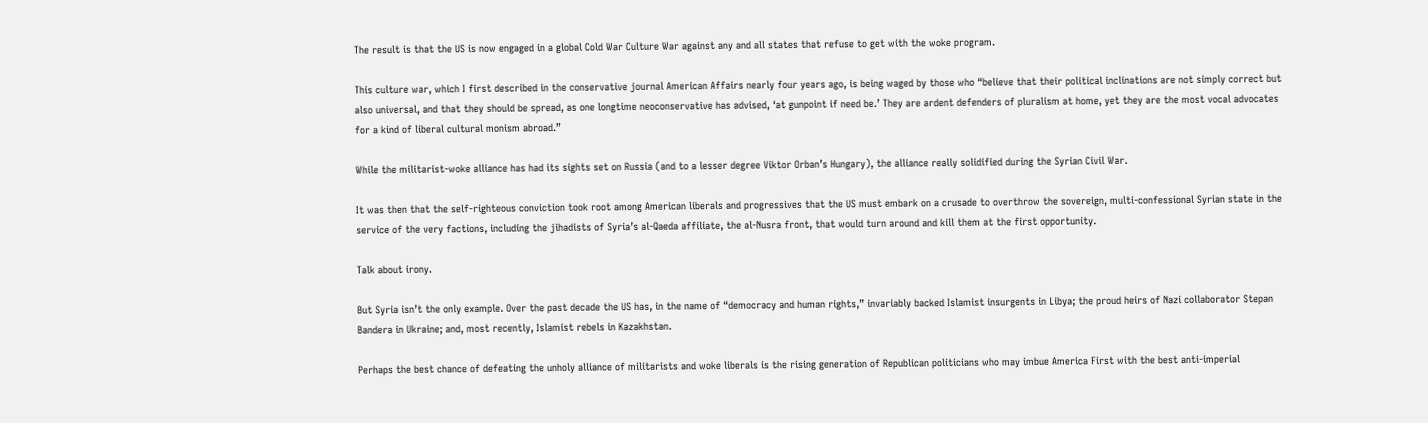The result is that the US is now engaged in a global Cold War Culture War against any and all states that refuse to get with the woke program.

This culture war, which I first described in the conservative journal American Affairs nearly four years ago, is being waged by those who “believe that their political inclinations are not simply correct but also universal, and that they should be spread, as one longtime neoconservative has advised, ‘at gunpoint if need be.’ They are ardent defenders of pluralism at home, yet they are the most vocal advocates for a kind of liberal cultural monism abroad.”

While the militarist-woke alliance has had its sights set on Russia (and to a lesser degree Viktor Orban’s Hungary), the alliance really solidified during the Syrian Civil War.

It was then that the self-righteous conviction took root among American liberals and progressives that the US must embark on a crusade to overthrow the sovereign, multi-confessional Syrian state in the service of the very factions, including the jihadists of Syria’s al-Qaeda affiliate, the al-Nusra front, that would turn around and kill them at the first opportunity.

Talk about irony.

But Syria isn’t the only example. Over the past decade the US has, in the name of “democracy and human rights,” invariably backed Islamist insurgents in Libya; the proud heirs of Nazi collaborator Stepan Bandera in Ukraine; and, most recently, Islamist rebels in Kazakhstan.

Perhaps the best chance of defeating the unholy alliance of militarists and woke liberals is the rising generation of Republican politicians who may imbue America First with the best anti-imperial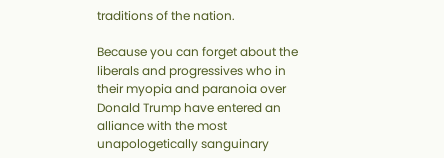traditions of the nation.

Because you can forget about the liberals and progressives who in their myopia and paranoia over Donald Trump have entered an alliance with the most unapologetically sanguinary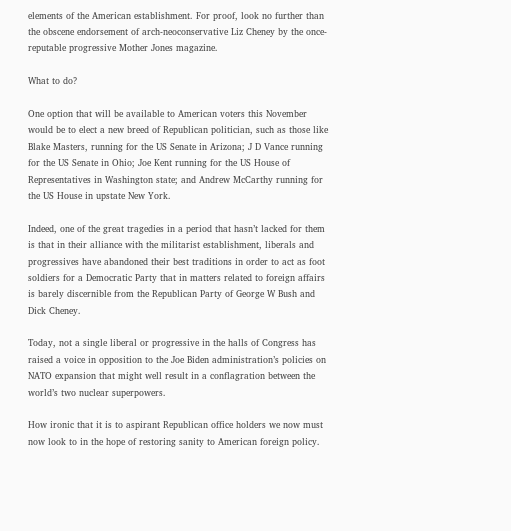elements of the American establishment. For proof, look no further than the obscene endorsement of arch-neoconservative Liz Cheney by the once-reputable progressive Mother Jones magazine.

What to do?

One option that will be available to American voters this November would be to elect a new breed of Republican politician, such as those like Blake Masters, running for the US Senate in Arizona; J D Vance running for the US Senate in Ohio; Joe Kent running for the US House of Representatives in Washington state; and Andrew McCarthy running for the US House in upstate New York.

Indeed, one of the great tragedies in a period that hasn’t lacked for them is that in their alliance with the militarist establishment, liberals and progressives have abandoned their best traditions in order to act as foot soldiers for a Democratic Party that in matters related to foreign affairs is barely discernible from the Republican Party of George W Bush and Dick Cheney.

Today, not a single liberal or progressive in the halls of Congress has raised a voice in opposition to the Joe Biden administration’s policies on NATO expansion that might well result in a conflagration between the world’s two nuclear superpowers.

How ironic that it is to aspirant Republican office holders we now must now look to in the hope of restoring sanity to American foreign policy.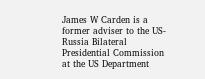James W Carden is a former adviser to the US-Russia Bilateral Presidential Commission at the US Department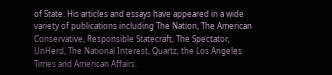of State. His articles and essays have appeared in a wide variety of publications including The Nation, The American Conservative, Responsible Statecraft, The Spectator, UnHerd, The National Interest, Quartz, the Los Angeles Times and American Affairs.